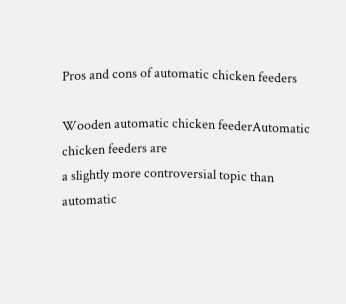Pros and cons of automatic chicken feeders

Wooden automatic chicken feederAutomatic chicken feeders are
a slightly more controversial topic than
automatic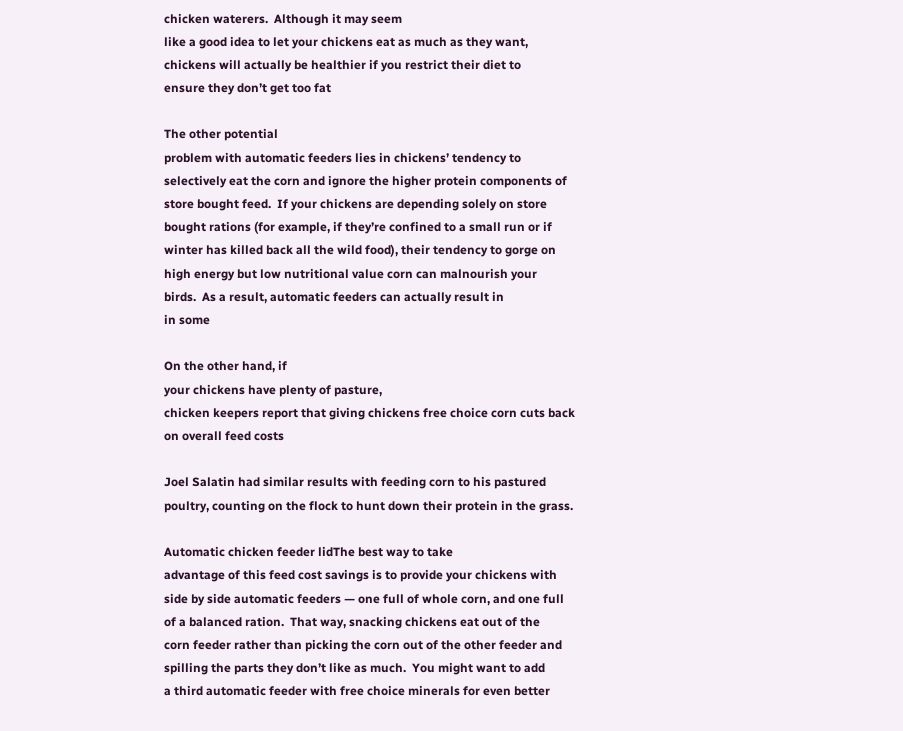chicken waterers.  Although it may seem
like a good idea to let your chickens eat as much as they want,
chickens will actually be healthier if you restrict their diet to
ensure they don’t get too fat

The other potential
problem with automatic feeders lies in chickens’ tendency to
selectively eat the corn and ignore the higher protein components of
store bought feed.  If your chickens are depending solely on store
bought rations (for example, if they’re confined to a small run or if
winter has killed back all the wild food), their tendency to gorge on
high energy but low nutritional value corn can malnourish your
birds.  As a result, automatic feeders can actually result in
in some

On the other hand, if
your chickens have plenty of pasture,
chicken keepers report that giving chickens free choice corn cuts back
on overall feed costs

Joel Salatin had similar results with feeding corn to his pastured
poultry, counting on the flock to hunt down their protein in the grass.

Automatic chicken feeder lidThe best way to take
advantage of this feed cost savings is to provide your chickens with
side by side automatic feeders — one full of whole corn, and one full
of a balanced ration.  That way, snacking chickens eat out of the
corn feeder rather than picking the corn out of the other feeder and
spilling the parts they don’t like as much.  You might want to add
a third automatic feeder with free choice minerals for even better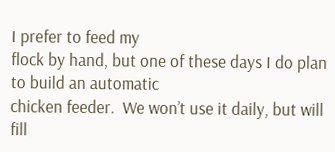I prefer to feed my
flock by hand, but one of these days I do plan to build an automatic
chicken feeder.  We won’t use it daily, but will fill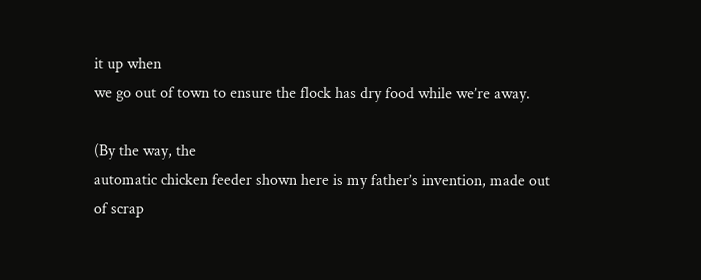it up when
we go out of town to ensure the flock has dry food while we’re away.

(By the way, the
automatic chicken feeder shown here is my father’s invention, made out
of scrap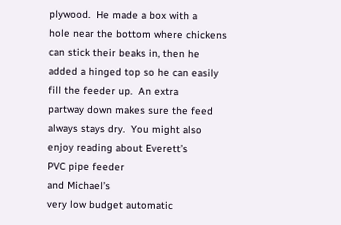plywood.  He made a box with a
hole near the bottom where chickens can stick their beaks in, then he
added a hinged top so he can easily fill the feeder up.  An extra
partway down makes sure the feed always stays dry.  You might also
enjoy reading about Everett’s
PVC pipe feeder
and Michael’s
very low budget automatic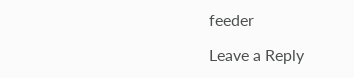feeder

Leave a Reply